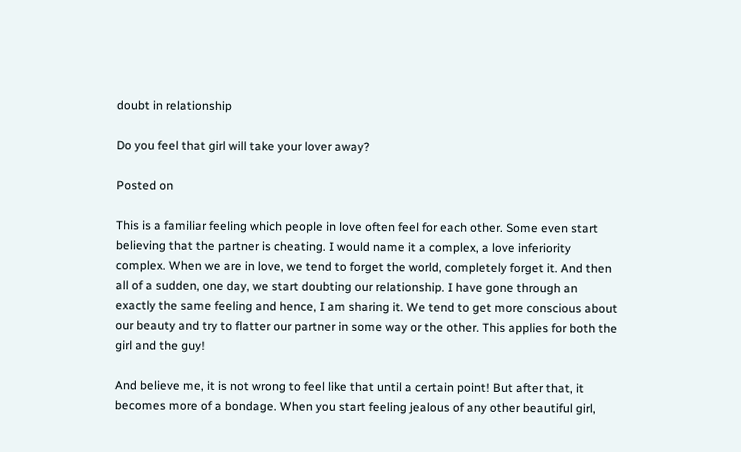doubt in relationship

Do you feel that girl will take your lover away?

Posted on

This is a familiar feeling which people in love often feel for each other. Some even start believing that the partner is cheating. I would name it a complex, a love inferiority complex. When we are in love, we tend to forget the world, completely forget it. And then all of a sudden, one day, we start doubting our relationship. I have gone through an exactly the same feeling and hence, I am sharing it. We tend to get more conscious about our beauty and try to flatter our partner in some way or the other. This applies for both the girl and the guy!

And believe me, it is not wrong to feel like that until a certain point! But after that, it becomes more of a bondage. When you start feeling jealous of any other beautiful girl,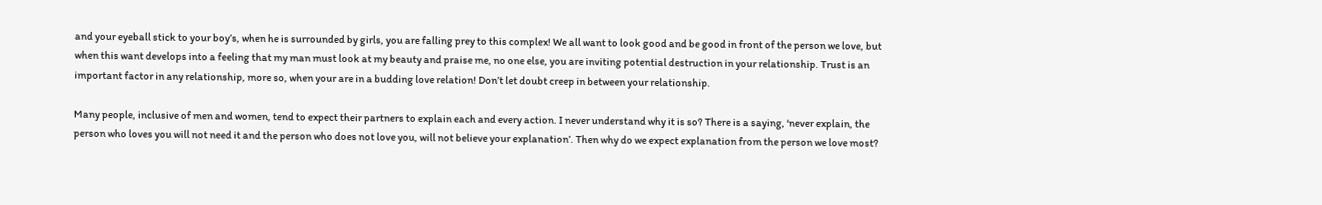and your eyeball stick to your boy’s, when he is surrounded by girls, you are falling prey to this complex! We all want to look good and be good in front of the person we love, but when this want develops into a feeling that my man must look at my beauty and praise me, no one else, you are inviting potential destruction in your relationship. Trust is an important factor in any relationship, more so, when your are in a budding love relation! Don’t let doubt creep in between your relationship.

Many people, inclusive of men and women, tend to expect their partners to explain each and every action. I never understand why it is so? There is a saying, ‘never explain, the person who loves you will not need it and the person who does not love you, will not believe your explanation’. Then why do we expect explanation from the person we love most?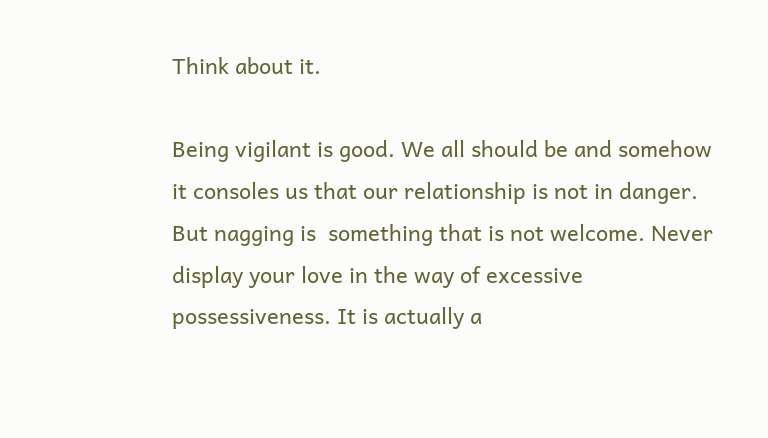Think about it.

Being vigilant is good. We all should be and somehow it consoles us that our relationship is not in danger. But nagging is  something that is not welcome. Never display your love in the way of excessive possessiveness. It is actually a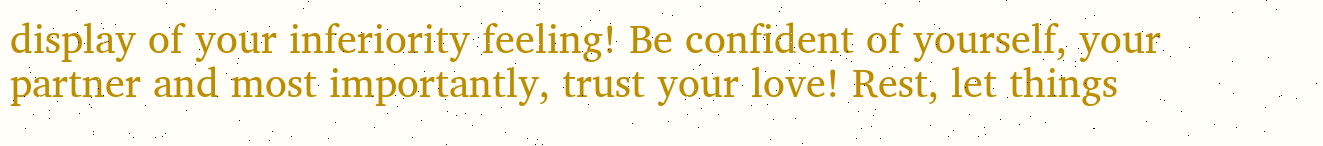display of your inferiority feeling! Be confident of yourself, your partner and most importantly, trust your love! Rest, let things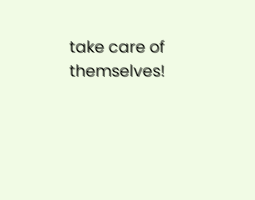take care of themselves!